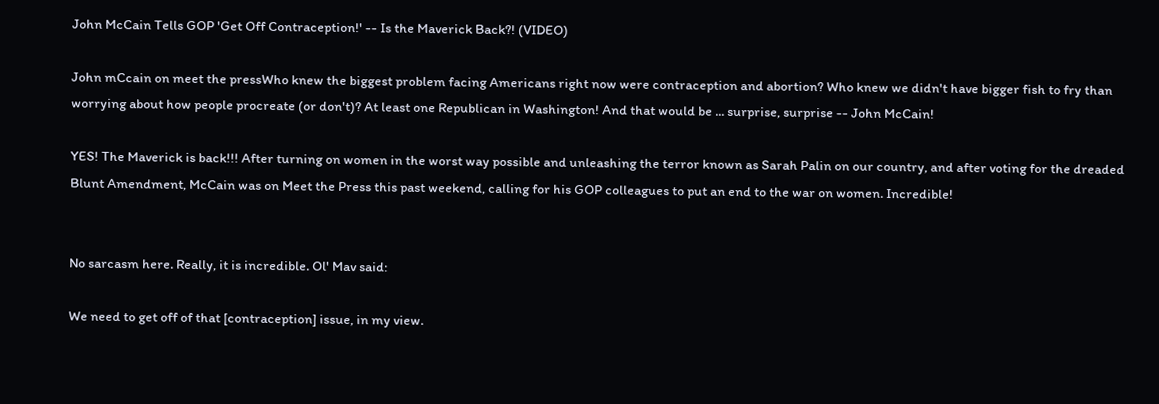John McCain Tells GOP 'Get Off Contraception!' -- Is the Maverick Back?! (VIDEO)

John mCcain on meet the pressWho knew the biggest problem facing Americans right now were contraception and abortion? Who knew we didn't have bigger fish to fry than worrying about how people procreate (or don't)? At least one Republican in Washington! And that would be ... surprise, surprise -- John McCain!

YES! The Maverick is back!!! After turning on women in the worst way possible and unleashing the terror known as Sarah Palin on our country, and after voting for the dreaded Blunt Amendment, McCain was on Meet the Press this past weekend, calling for his GOP colleagues to put an end to the war on women. Incredible!


No sarcasm here. Really, it is incredible. Ol' Mav said:

We need to get off of that [contraception] issue, in my view.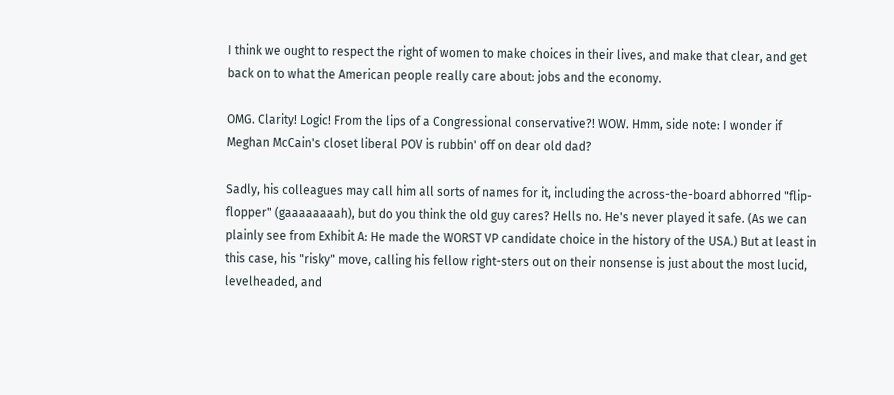I think we ought to respect the right of women to make choices in their lives, and make that clear, and get back on to what the American people really care about: jobs and the economy.

OMG. Clarity! Logic! From the lips of a Congressional conservative?! WOW. Hmm, side note: I wonder if Meghan McCain's closet liberal POV is rubbin' off on dear old dad?

Sadly, his colleagues may call him all sorts of names for it, including the across-the-board abhorred "flip-flopper" (gaaaaaaaah), but do you think the old guy cares? Hells no. He's never played it safe. (As we can plainly see from Exhibit A: He made the WORST VP candidate choice in the history of the USA.) But at least in this case, his "risky" move, calling his fellow right-sters out on their nonsense is just about the most lucid, levelheaded, and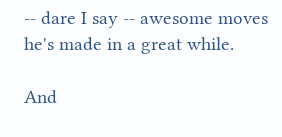-- dare I say -- awesome moves he's made in a great while.

And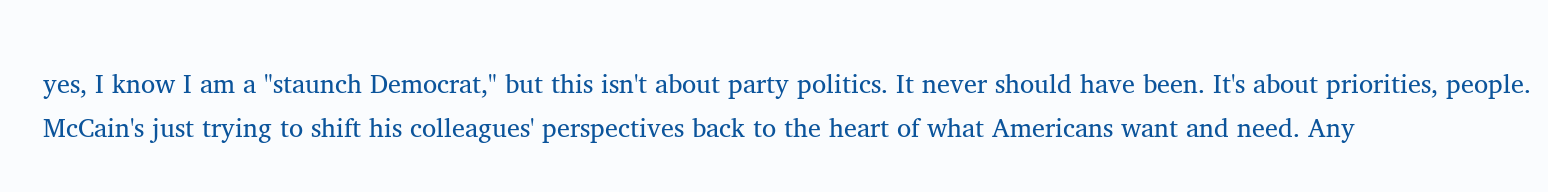yes, I know I am a "staunch Democrat," but this isn't about party politics. It never should have been. It's about priorities, people. McCain's just trying to shift his colleagues' perspectives back to the heart of what Americans want and need. Any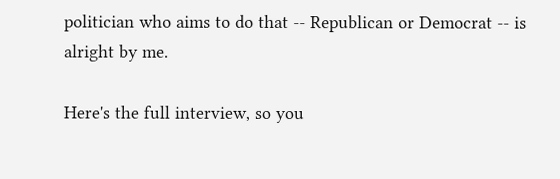politician who aims to do that -- Republican or Democrat -- is alright by me.

Here's the full interview, so you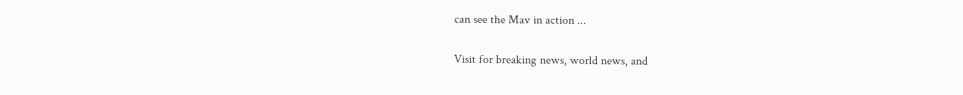can see the Mav in action ...

Visit for breaking news, world news, and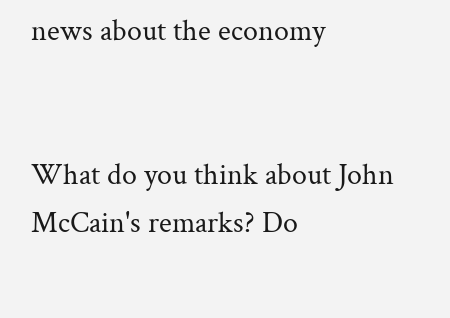news about the economy


What do you think about John McCain's remarks? Do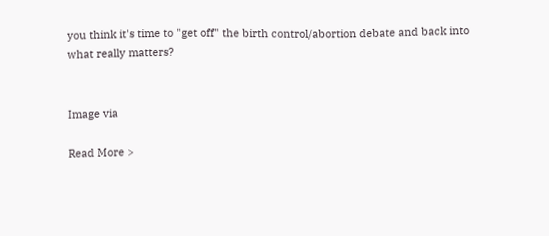you think it's time to "get off" the birth control/abortion debate and back into what really matters?


Image via

Read More >